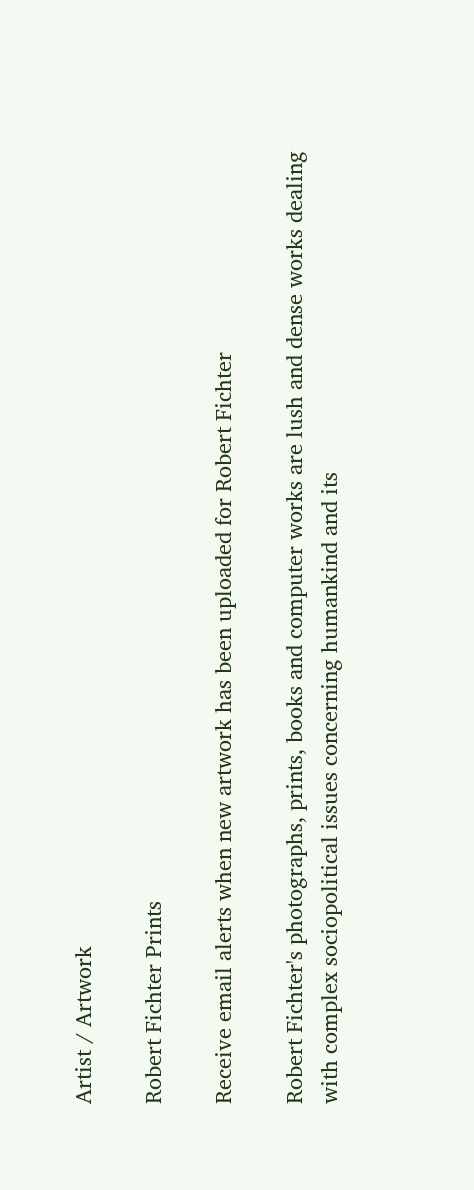Artist / Artwork

Robert Fichter Prints

Receive email alerts when new artwork has been uploaded for Robert Fichter

Robert Fichter's photographs, prints, books and computer works are lush and dense works dealing with complex sociopolitical issues concerning humankind and its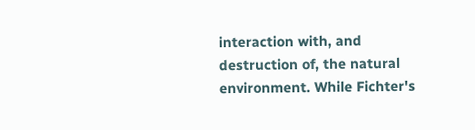interaction with, and destruction of, the natural environment. While Fichter's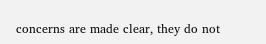concerns are made clear, they do not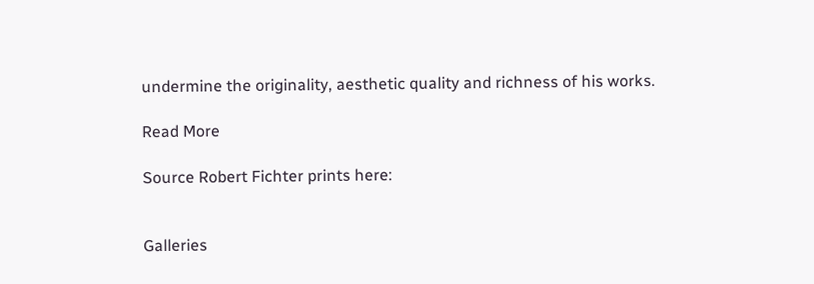undermine the originality, aesthetic quality and richness of his works.

Read More

Source Robert Fichter prints here:


Galleries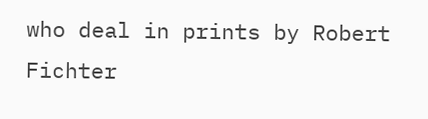who deal in prints by Robert Fichter